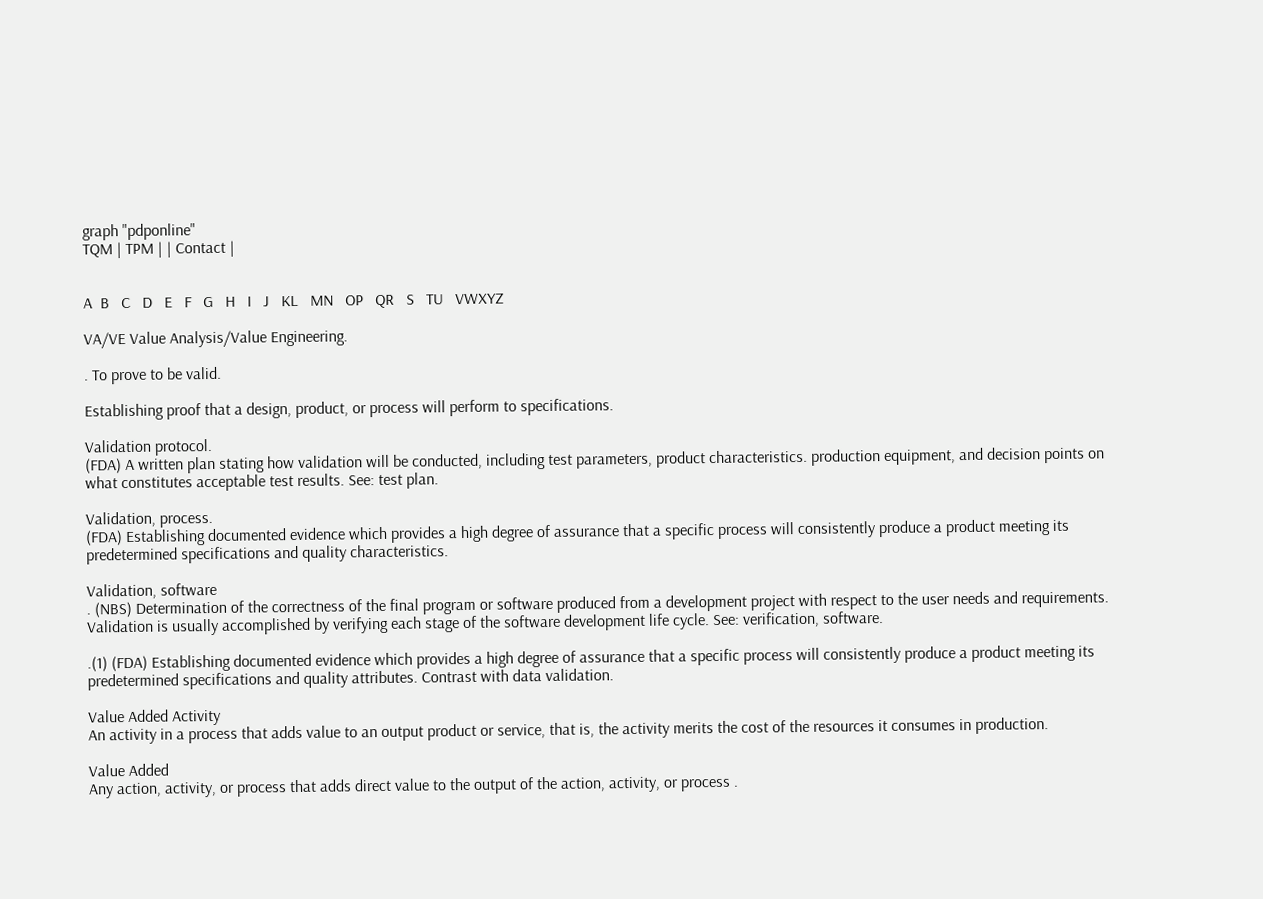graph "pdponline"
TQM | TPM | | Contact |


A  B   C   D   E   F   G   H   I   J   KL   MN   OP   QR   S   TU   VWXYZ

VA/VE Value Analysis/Value Engineering.

. To prove to be valid.

Establishing proof that a design, product, or process will perform to specifications.

Validation protocol.
(FDA) A written plan stating how validation will be conducted, including test parameters, product characteristics. production equipment, and decision points on what constitutes acceptable test results. See: test plan.

Validation, process.
(FDA) Establishing documented evidence which provides a high degree of assurance that a specific process will consistently produce a product meeting its predetermined specifications and quality characteristics.

Validation, software
. (NBS) Determination of the correctness of the final program or software produced from a development project with respect to the user needs and requirements. Validation is usually accomplished by verifying each stage of the software development life cycle. See: verification, software.

.(1) (FDA) Establishing documented evidence which provides a high degree of assurance that a specific process will consistently produce a product meeting its predetermined specifications and quality attributes. Contrast with data validation.

Value Added Activity
An activity in a process that adds value to an output product or service, that is, the activity merits the cost of the resources it consumes in production.

Value Added
Any action, activity, or process that adds direct value to the output of the action, activity, or process .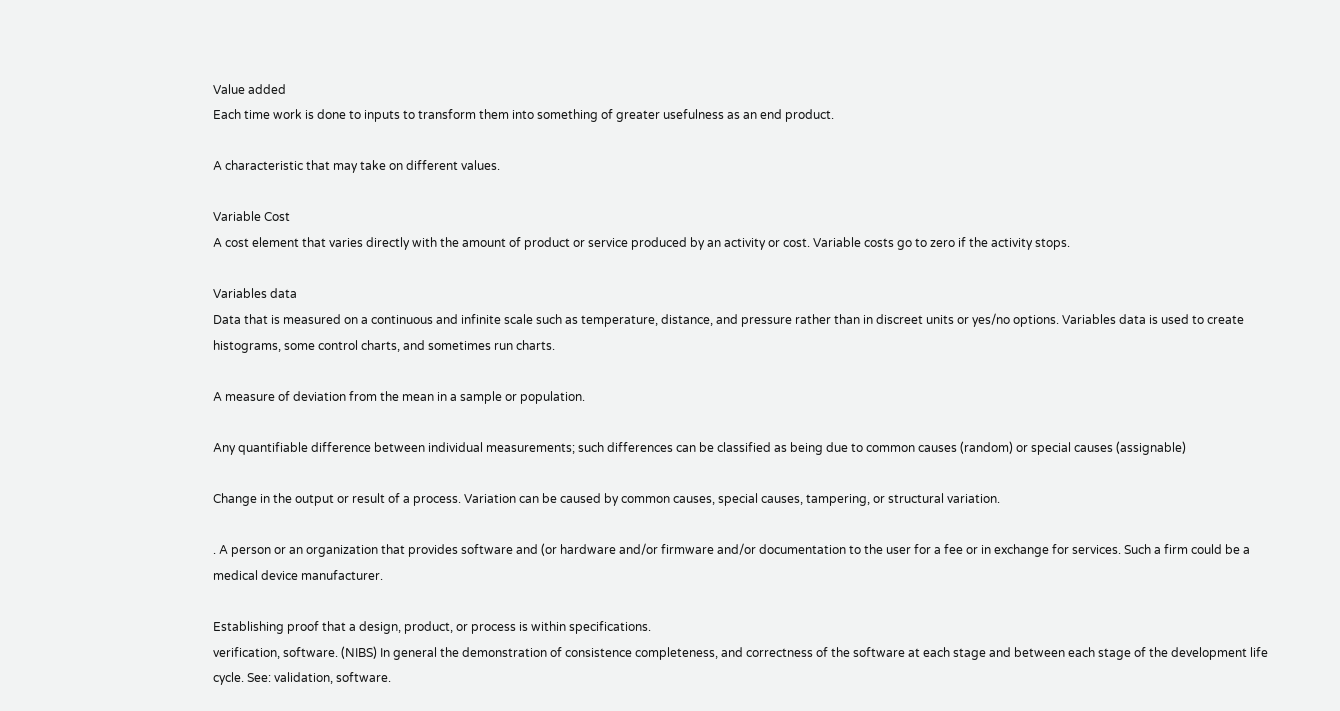Value added
Each time work is done to inputs to transform them into something of greater usefulness as an end product.

A characteristic that may take on different values.

Variable Cost
A cost element that varies directly with the amount of product or service produced by an activity or cost. Variable costs go to zero if the activity stops.

Variables data
Data that is measured on a continuous and infinite scale such as temperature, distance, and pressure rather than in discreet units or yes/no options. Variables data is used to create histograms, some control charts, and sometimes run charts.

A measure of deviation from the mean in a sample or population.

Any quantifiable difference between individual measurements; such differences can be classified as being due to common causes (random) or special causes (assignable)

Change in the output or result of a process. Variation can be caused by common causes, special causes, tampering, or structural variation.

. A person or an organization that provides software and (or hardware and/or firmware and/or documentation to the user for a fee or in exchange for services. Such a firm could be a medical device manufacturer.

Establishing proof that a design, product, or process is within specifications.
verification, software. (NIBS) In general the demonstration of consistence completeness, and correctness of the software at each stage and between each stage of the development life cycle. See: validation, software.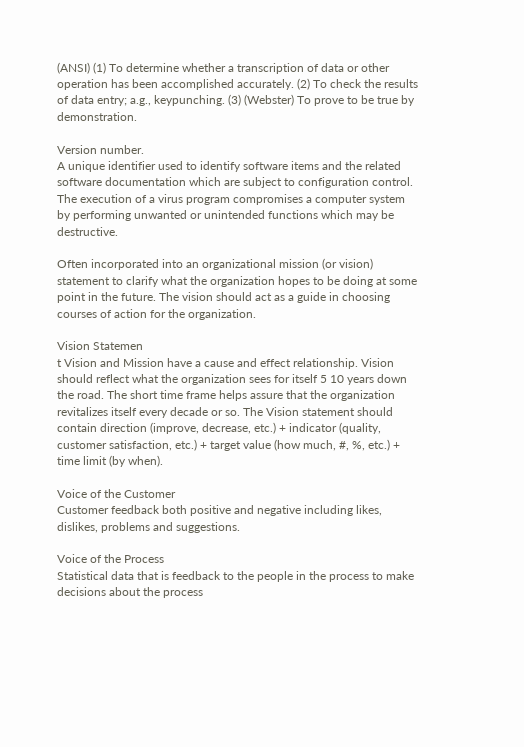(ANSI) (1) To determine whether a transcription of data or other operation has been accomplished accurately. (2) To check the results of data entry; a.g., keypunching. (3) (Webster) To prove to be true by demonstration.

Version number.
A unique identifier used to identify software items and the related software documentation which are subject to configuration control. The execution of a virus program compromises a computer system by performing unwanted or unintended functions which may be destructive.

Often incorporated into an organizational mission (or vision) statement to clarify what the organization hopes to be doing at some point in the future. The vision should act as a guide in choosing courses of action for the organization.

Vision Statemen
t Vision and Mission have a cause and effect relationship. Vision should reflect what the organization sees for itself 5 10 years down the road. The short time frame helps assure that the organization revitalizes itself every decade or so. The Vision statement should contain direction (improve, decrease, etc.) + indicator (quality, customer satisfaction, etc.) + target value (how much, #, %, etc.) + time limit (by when).

Voice of the Customer
Customer feedback both positive and negative including likes, dislikes, problems and suggestions.

Voice of the Process
Statistical data that is feedback to the people in the process to make decisions about the process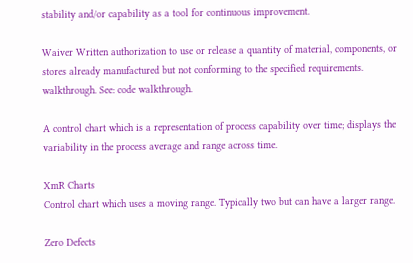stability and/or capability as a tool for continuous improvement.

Waiver Written authorization to use or release a quantity of material, components, or stores already manufactured but not conforming to the specified requirements.
walkthrough. See: code walkthrough.

A control chart which is a representation of process capability over time; displays the variability in the process average and range across time.

XmR Charts
Control chart which uses a moving range. Typically two but can have a larger range.

Zero Defects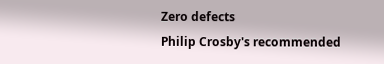Zero defects
Philip Crosby's recommended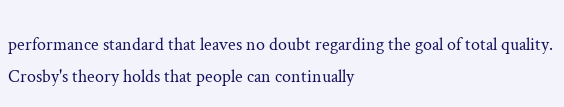performance standard that leaves no doubt regarding the goal of total quality. Crosby's theory holds that people can continually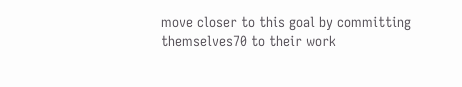move closer to this goal by committing themselves70 to their work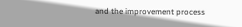and the improvement process